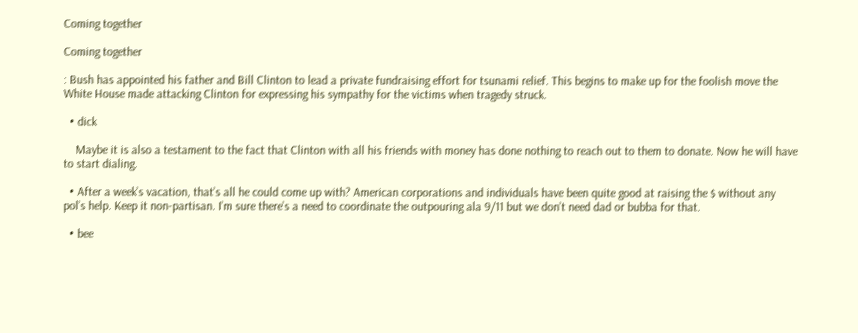Coming together

Coming together

: Bush has appointed his father and Bill Clinton to lead a private fundraising effort for tsunami relief. This begins to make up for the foolish move the White House made attacking Clinton for expressing his sympathy for the victims when tragedy struck.

  • dick

    Maybe it is also a testament to the fact that Clinton with all his friends with money has done nothing to reach out to them to donate. Now he will have to start dialing.

  • After a week’s vacation, that’s all he could come up with? American corporations and individuals have been quite good at raising the $ without any pol’s help. Keep it non-partisan. I’m sure there’s a need to coordinate the outpouring ala 9/11 but we don’t need dad or bubba for that.

  • bee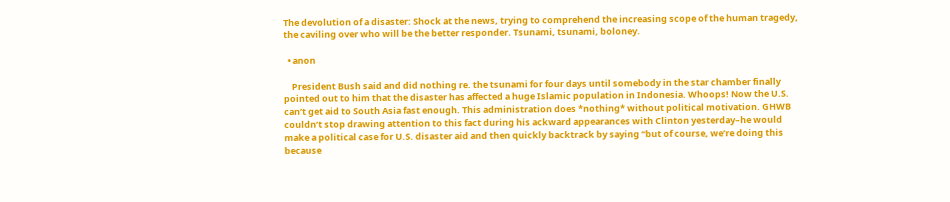The devolution of a disaster: Shock at the news, trying to comprehend the increasing scope of the human tragedy, the caviling over who will be the better responder. Tsunami, tsunami, boloney.

  • anon

    President Bush said and did nothing re. the tsunami for four days until somebody in the star chamber finally pointed out to him that the disaster has affected a huge Islamic population in Indonesia. Whoops! Now the U.S. can’t get aid to South Asia fast enough. This administration does *nothing* without political motivation. GHWB couldn’t stop drawing attention to this fact during his ackward appearances with Clinton yesterday–he would make a political case for U.S. disaster aid and then quickly backtrack by saying “but of course, we’re doing this because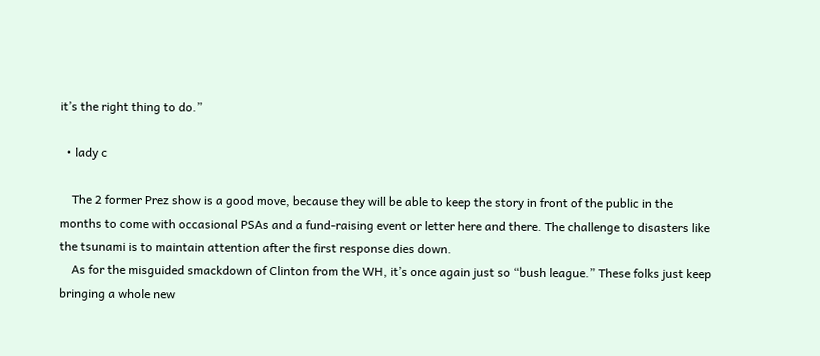it’s the right thing to do.”

  • lady c

    The 2 former Prez show is a good move, because they will be able to keep the story in front of the public in the months to come with occasional PSAs and a fund-raising event or letter here and there. The challenge to disasters like the tsunami is to maintain attention after the first response dies down.
    As for the misguided smackdown of Clinton from the WH, it’s once again just so “bush league.” These folks just keep bringing a whole new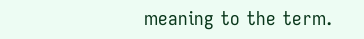meaning to the term.